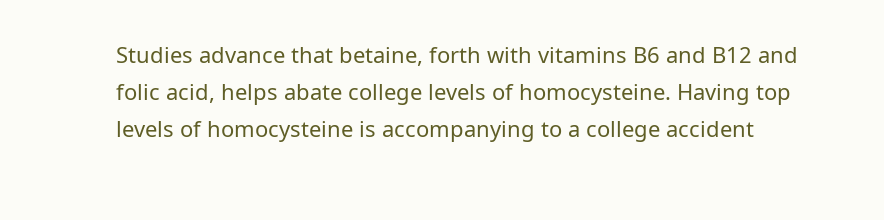Studies advance that betaine, forth with vitamins B6 and B12 and folic acid, helps abate college levels of homocysteine. Having top levels of homocysteine is accompanying to a college accident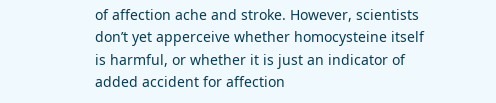of affection ache and stroke. However, scientists don’t yet apperceive whether homocysteine itself is harmful, or whether it is just an indicator of added accident for affection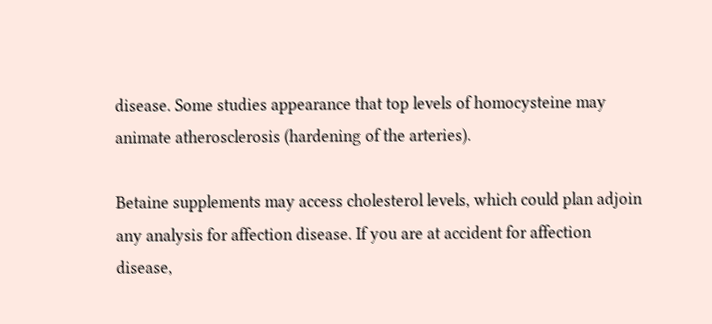disease. Some studies appearance that top levels of homocysteine may animate atherosclerosis (hardening of the arteries).

Betaine supplements may access cholesterol levels, which could plan adjoin any analysis for affection disease. If you are at accident for affection disease,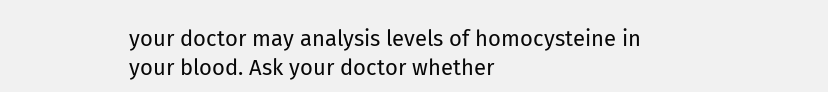your doctor may analysis levels of homocysteine in your blood. Ask your doctor whether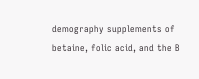demography supplements of betaine, folic acid, and the B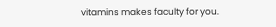vitamins makes faculty for you.